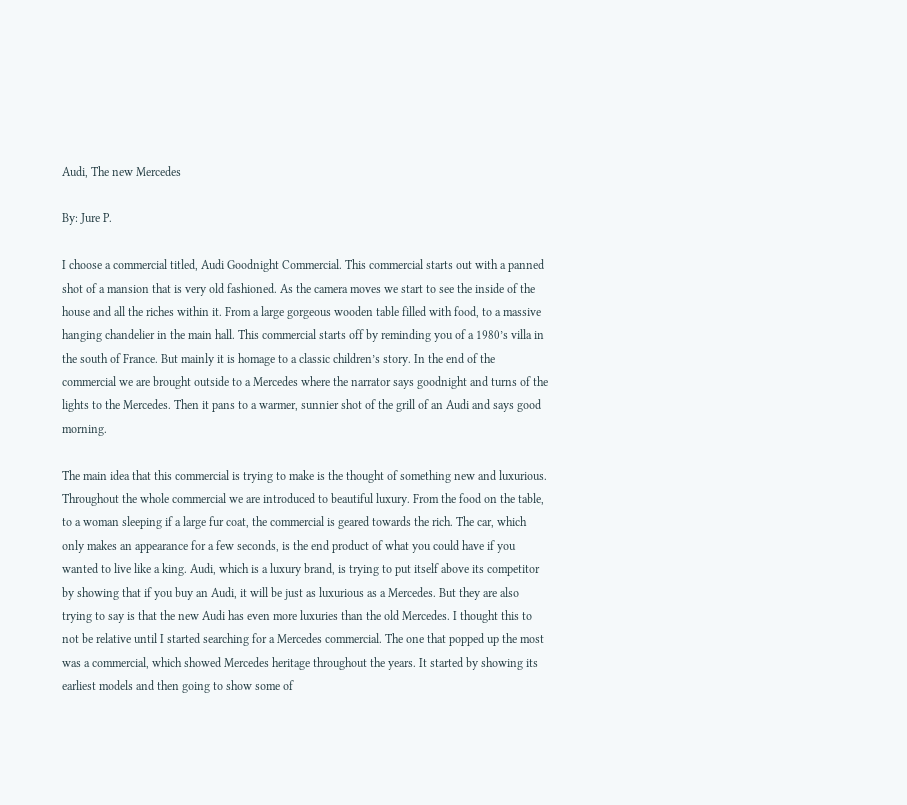Audi, The new Mercedes

By: Jure P.

I choose a commercial titled, Audi Goodnight Commercial. This commercial starts out with a panned shot of a mansion that is very old fashioned. As the camera moves we start to see the inside of the house and all the riches within it. From a large gorgeous wooden table filled with food, to a massive hanging chandelier in the main hall. This commercial starts off by reminding you of a 1980’s villa in the south of France. But mainly it is homage to a classic children’s story. In the end of the commercial we are brought outside to a Mercedes where the narrator says goodnight and turns of the lights to the Mercedes. Then it pans to a warmer, sunnier shot of the grill of an Audi and says good morning.

The main idea that this commercial is trying to make is the thought of something new and luxurious. Throughout the whole commercial we are introduced to beautiful luxury. From the food on the table, to a woman sleeping if a large fur coat, the commercial is geared towards the rich. The car, which only makes an appearance for a few seconds, is the end product of what you could have if you wanted to live like a king. Audi, which is a luxury brand, is trying to put itself above its competitor by showing that if you buy an Audi, it will be just as luxurious as a Mercedes. But they are also trying to say is that the new Audi has even more luxuries than the old Mercedes. I thought this to not be relative until I started searching for a Mercedes commercial. The one that popped up the most was a commercial, which showed Mercedes heritage throughout the years. It started by showing its earliest models and then going to show some of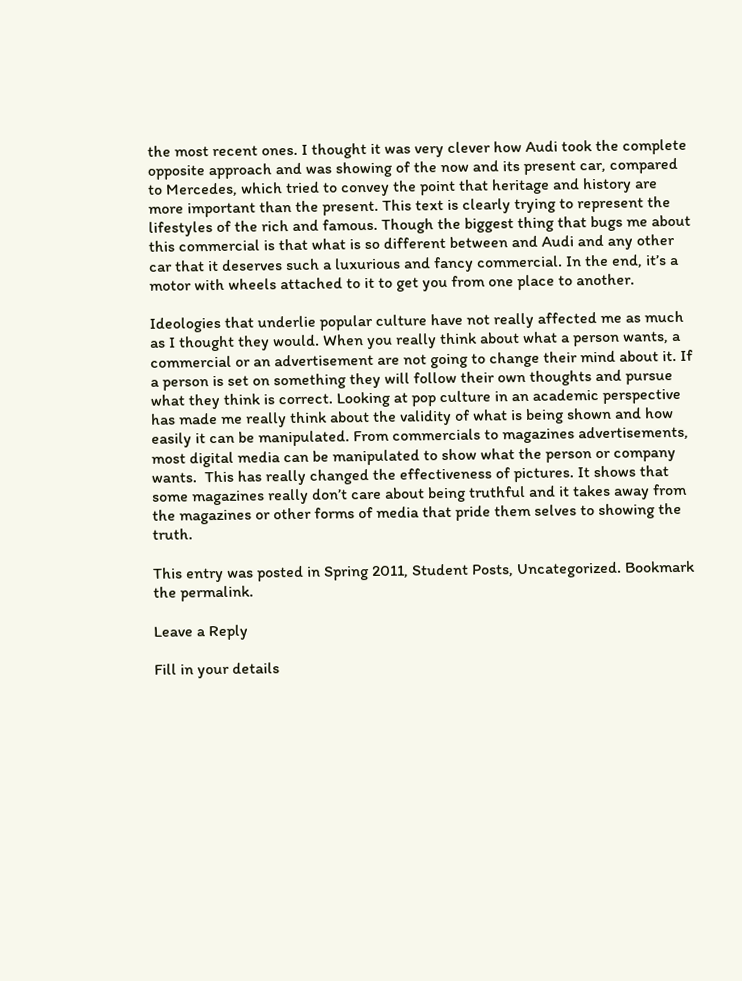the most recent ones. I thought it was very clever how Audi took the complete opposite approach and was showing of the now and its present car, compared to Mercedes, which tried to convey the point that heritage and history are more important than the present. This text is clearly trying to represent the lifestyles of the rich and famous. Though the biggest thing that bugs me about this commercial is that what is so different between and Audi and any other car that it deserves such a luxurious and fancy commercial. In the end, it’s a motor with wheels attached to it to get you from one place to another.

Ideologies that underlie popular culture have not really affected me as much as I thought they would. When you really think about what a person wants, a commercial or an advertisement are not going to change their mind about it. If a person is set on something they will follow their own thoughts and pursue what they think is correct. Looking at pop culture in an academic perspective has made me really think about the validity of what is being shown and how easily it can be manipulated. From commercials to magazines advertisements, most digital media can be manipulated to show what the person or company wants.  This has really changed the effectiveness of pictures. It shows that some magazines really don’t care about being truthful and it takes away from the magazines or other forms of media that pride them selves to showing the truth.

This entry was posted in Spring 2011, Student Posts, Uncategorized. Bookmark the permalink.

Leave a Reply

Fill in your details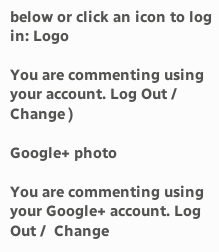below or click an icon to log in: Logo

You are commenting using your account. Log Out /  Change )

Google+ photo

You are commenting using your Google+ account. Log Out /  Change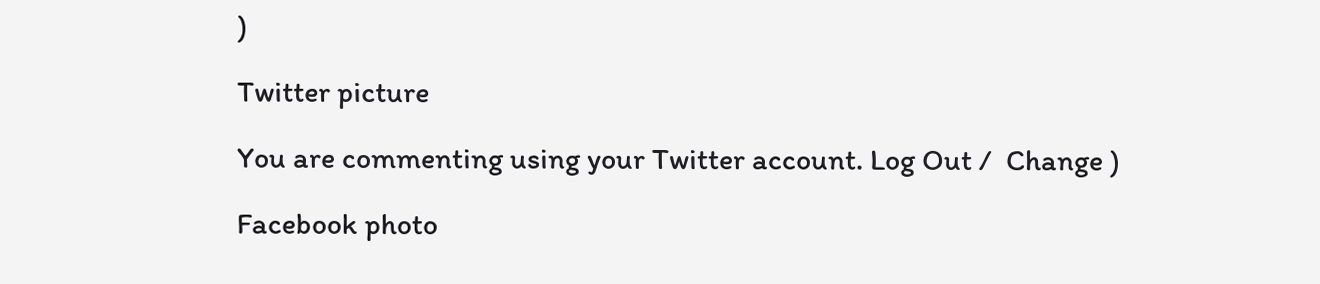)

Twitter picture

You are commenting using your Twitter account. Log Out /  Change )

Facebook photo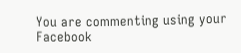You are commenting using your Facebook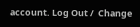account. Log Out /  Change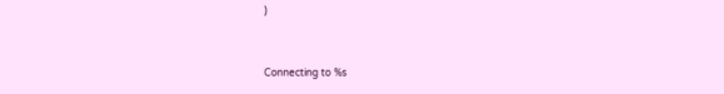)


Connecting to %s